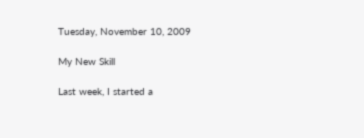Tuesday, November 10, 2009

My New Skill

Last week, I started a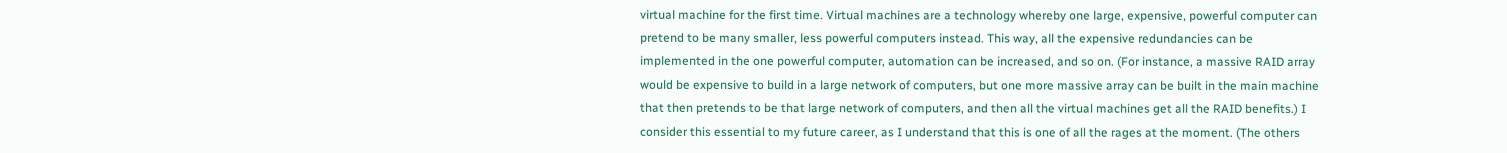virtual machine for the first time. Virtual machines are a technology whereby one large, expensive, powerful computer can pretend to be many smaller, less powerful computers instead. This way, all the expensive redundancies can be implemented in the one powerful computer, automation can be increased, and so on. (For instance, a massive RAID array would be expensive to build in a large network of computers, but one more massive array can be built in the main machine that then pretends to be that large network of computers, and then all the virtual machines get all the RAID benefits.) I consider this essential to my future career, as I understand that this is one of all the rages at the moment. (The others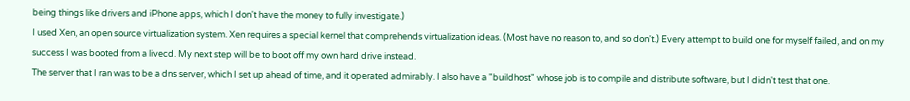being things like drivers and iPhone apps, which I don't have the money to fully investigate.)
I used Xen, an open source virtualization system. Xen requires a special kernel that comprehends virtualization ideas. (Most have no reason to, and so don't.) Every attempt to build one for myself failed, and on my success I was booted from a livecd. My next step will be to boot off my own hard drive instead.
The server that I ran was to be a dns server, which I set up ahead of time, and it operated admirably. I also have a "buildhost" whose job is to compile and distribute software, but I didn't test that one.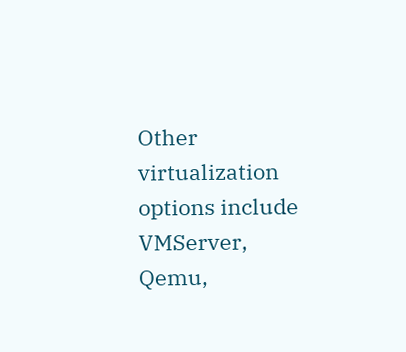Other virtualization options include VMServer, Qemu,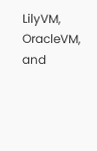LilyVM, OracleVM, and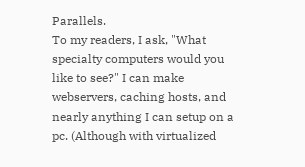Parallels.
To my readers, I ask, "What specialty computers would you like to see?" I can make webservers, caching hosts, and nearly anything I can setup on a pc. (Although with virtualized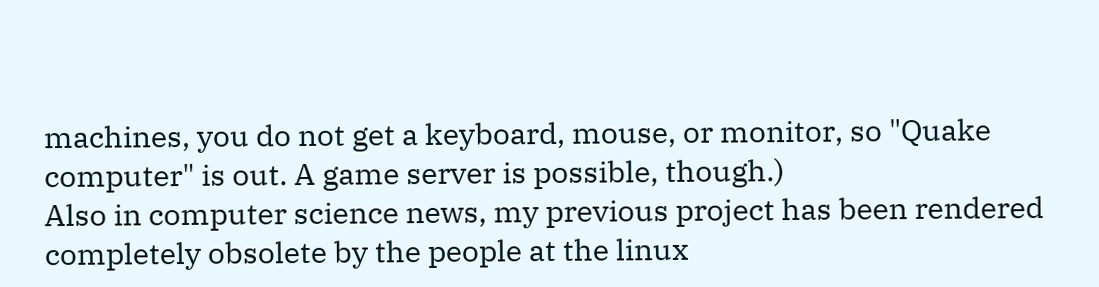machines, you do not get a keyboard, mouse, or monitor, so "Quake computer" is out. A game server is possible, though.)
Also in computer science news, my previous project has been rendered completely obsolete by the people at the linux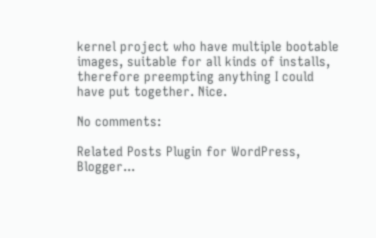kernel project who have multiple bootable images, suitable for all kinds of installs, therefore preempting anything I could have put together. Nice.

No comments:

Related Posts Plugin for WordPress, Blogger...